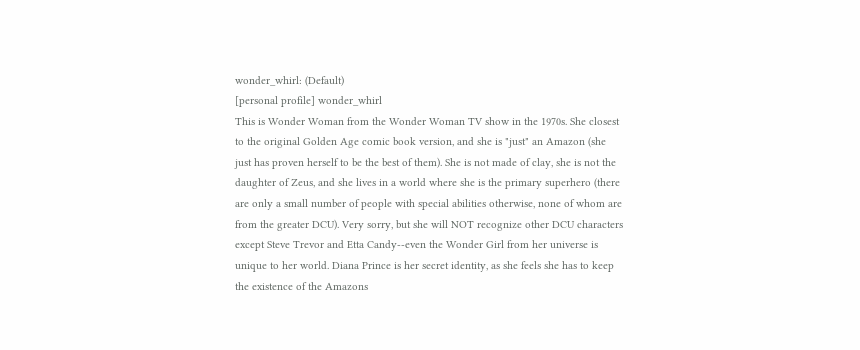wonder_whirl: (Default)
[personal profile] wonder_whirl
This is Wonder Woman from the Wonder Woman TV show in the 1970s. She closest to the original Golden Age comic book version, and she is "just" an Amazon (she just has proven herself to be the best of them). She is not made of clay, she is not the daughter of Zeus, and she lives in a world where she is the primary superhero (there are only a small number of people with special abilities otherwise, none of whom are from the greater DCU). Very sorry, but she will NOT recognize other DCU characters except Steve Trevor and Etta Candy--even the Wonder Girl from her universe is unique to her world. Diana Prince is her secret identity, as she feels she has to keep the existence of the Amazons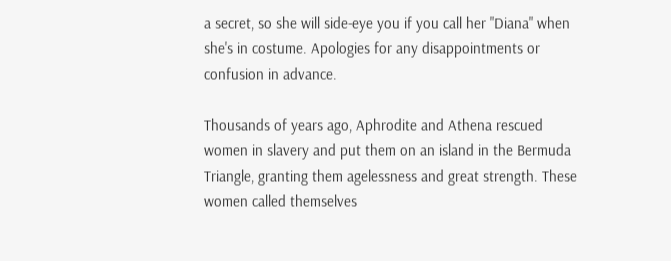a secret, so she will side-eye you if you call her "Diana" when she's in costume. Apologies for any disappointments or confusion in advance.

Thousands of years ago, Aphrodite and Athena rescued women in slavery and put them on an island in the Bermuda Triangle, granting them agelessness and great strength. These women called themselves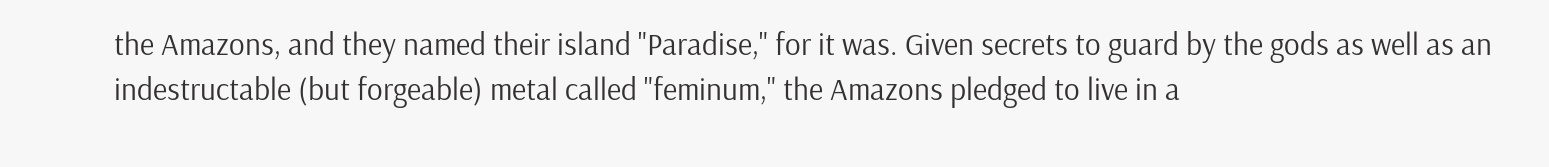the Amazons, and they named their island "Paradise," for it was. Given secrets to guard by the gods as well as an indestructable (but forgeable) metal called "feminum," the Amazons pledged to live in a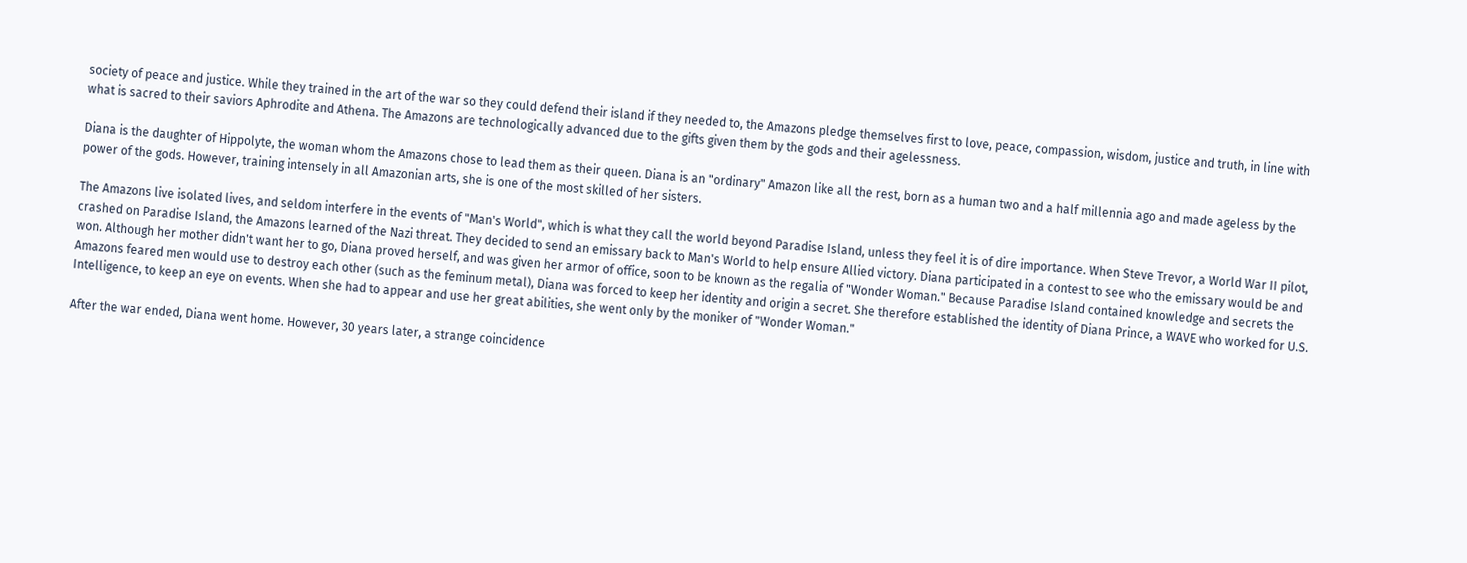society of peace and justice. While they trained in the art of the war so they could defend their island if they needed to, the Amazons pledge themselves first to love, peace, compassion, wisdom, justice and truth, in line with what is sacred to their saviors Aphrodite and Athena. The Amazons are technologically advanced due to the gifts given them by the gods and their agelessness.

Diana is the daughter of Hippolyte, the woman whom the Amazons chose to lead them as their queen. Diana is an "ordinary" Amazon like all the rest, born as a human two and a half millennia ago and made ageless by the power of the gods. However, training intensely in all Amazonian arts, she is one of the most skilled of her sisters.

The Amazons live isolated lives, and seldom interfere in the events of "Man's World", which is what they call the world beyond Paradise Island, unless they feel it is of dire importance. When Steve Trevor, a World War II pilot, crashed on Paradise Island, the Amazons learned of the Nazi threat. They decided to send an emissary back to Man's World to help ensure Allied victory. Diana participated in a contest to see who the emissary would be and won. Although her mother didn't want her to go, Diana proved herself, and was given her armor of office, soon to be known as the regalia of "Wonder Woman." Because Paradise Island contained knowledge and secrets the Amazons feared men would use to destroy each other (such as the feminum metal), Diana was forced to keep her identity and origin a secret. She therefore established the identity of Diana Prince, a WAVE who worked for U.S. Intelligence, to keep an eye on events. When she had to appear and use her great abilities, she went only by the moniker of "Wonder Woman."

After the war ended, Diana went home. However, 30 years later, a strange coincidence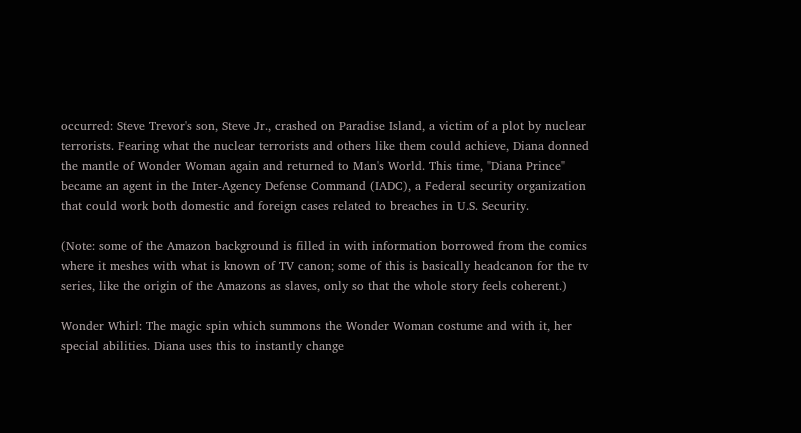occurred: Steve Trevor's son, Steve Jr., crashed on Paradise Island, a victim of a plot by nuclear terrorists. Fearing what the nuclear terrorists and others like them could achieve, Diana donned the mantle of Wonder Woman again and returned to Man's World. This time, "Diana Prince" became an agent in the Inter-Agency Defense Command (IADC), a Federal security organization that could work both domestic and foreign cases related to breaches in U.S. Security.

(Note: some of the Amazon background is filled in with information borrowed from the comics where it meshes with what is known of TV canon; some of this is basically headcanon for the tv series, like the origin of the Amazons as slaves, only so that the whole story feels coherent.)

Wonder Whirl: The magic spin which summons the Wonder Woman costume and with it, her special abilities. Diana uses this to instantly change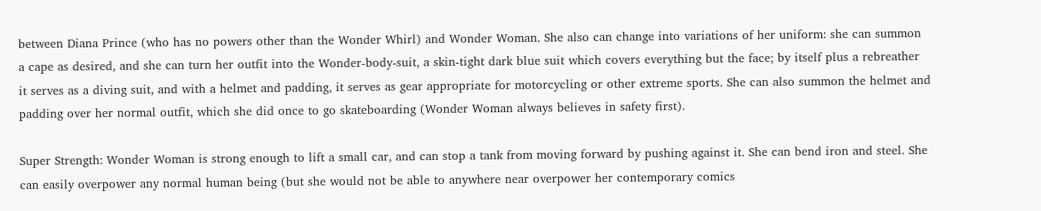between Diana Prince (who has no powers other than the Wonder Whirl) and Wonder Woman. She also can change into variations of her uniform: she can summon a cape as desired, and she can turn her outfit into the Wonder-body-suit, a skin-tight dark blue suit which covers everything but the face; by itself plus a rebreather it serves as a diving suit, and with a helmet and padding, it serves as gear appropriate for motorcycling or other extreme sports. She can also summon the helmet and padding over her normal outfit, which she did once to go skateboarding (Wonder Woman always believes in safety first).

Super Strength: Wonder Woman is strong enough to lift a small car, and can stop a tank from moving forward by pushing against it. She can bend iron and steel. She can easily overpower any normal human being (but she would not be able to anywhere near overpower her contemporary comics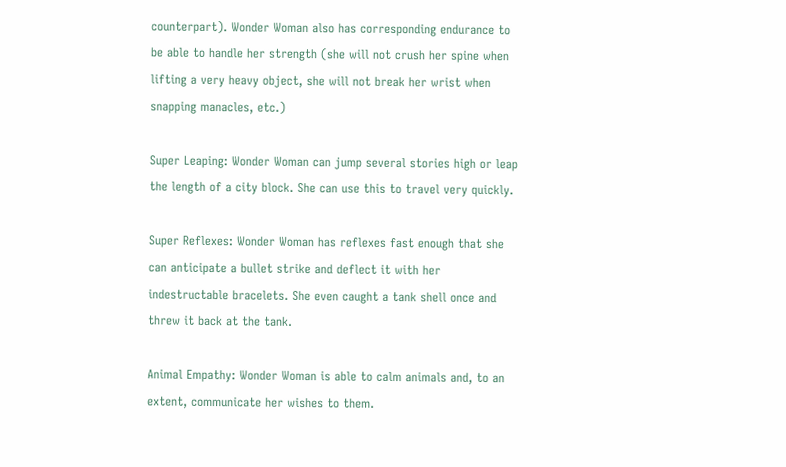counterpart). Wonder Woman also has corresponding endurance to be able to handle her strength (she will not crush her spine when lifting a very heavy object, she will not break her wrist when snapping manacles, etc.)

Super Leaping: Wonder Woman can jump several stories high or leap the length of a city block. She can use this to travel very quickly.

Super Reflexes: Wonder Woman has reflexes fast enough that she can anticipate a bullet strike and deflect it with her indestructable bracelets. She even caught a tank shell once and threw it back at the tank.

Animal Empathy: Wonder Woman is able to calm animals and, to an extent, communicate her wishes to them.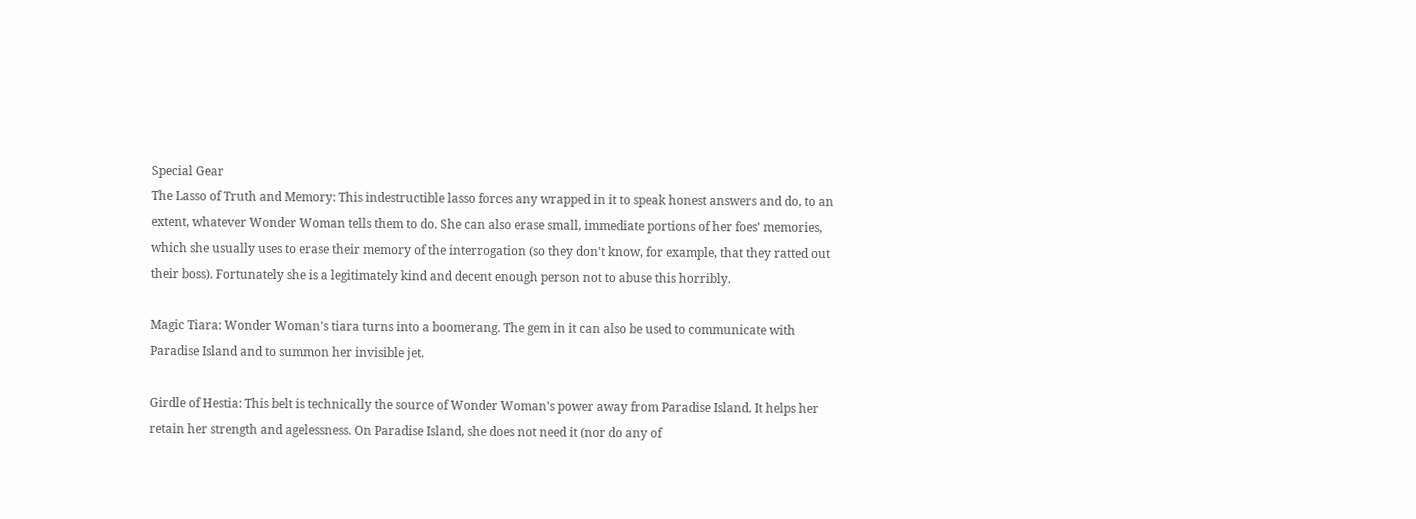Special Gear
The Lasso of Truth and Memory: This indestructible lasso forces any wrapped in it to speak honest answers and do, to an extent, whatever Wonder Woman tells them to do. She can also erase small, immediate portions of her foes' memories, which she usually uses to erase their memory of the interrogation (so they don't know, for example, that they ratted out their boss). Fortunately she is a legitimately kind and decent enough person not to abuse this horribly.

Magic Tiara: Wonder Woman's tiara turns into a boomerang. The gem in it can also be used to communicate with Paradise Island and to summon her invisible jet.

Girdle of Hestia: This belt is technically the source of Wonder Woman's power away from Paradise Island. It helps her retain her strength and agelessness. On Paradise Island, she does not need it (nor do any of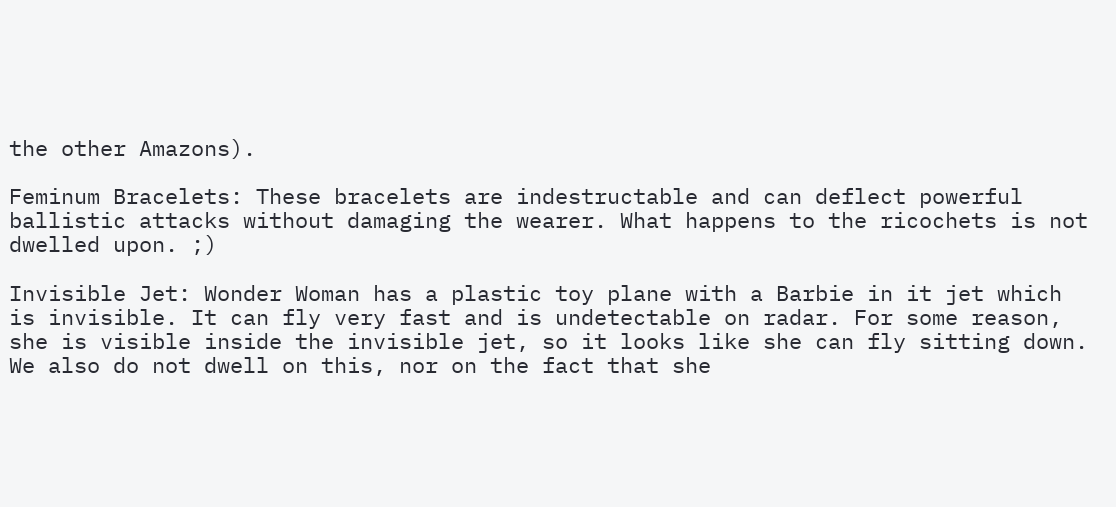the other Amazons).

Feminum Bracelets: These bracelets are indestructable and can deflect powerful ballistic attacks without damaging the wearer. What happens to the ricochets is not dwelled upon. ;)

Invisible Jet: Wonder Woman has a plastic toy plane with a Barbie in it jet which is invisible. It can fly very fast and is undetectable on radar. For some reason, she is visible inside the invisible jet, so it looks like she can fly sitting down. We also do not dwell on this, nor on the fact that she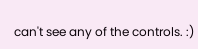can't see any of the controls. :)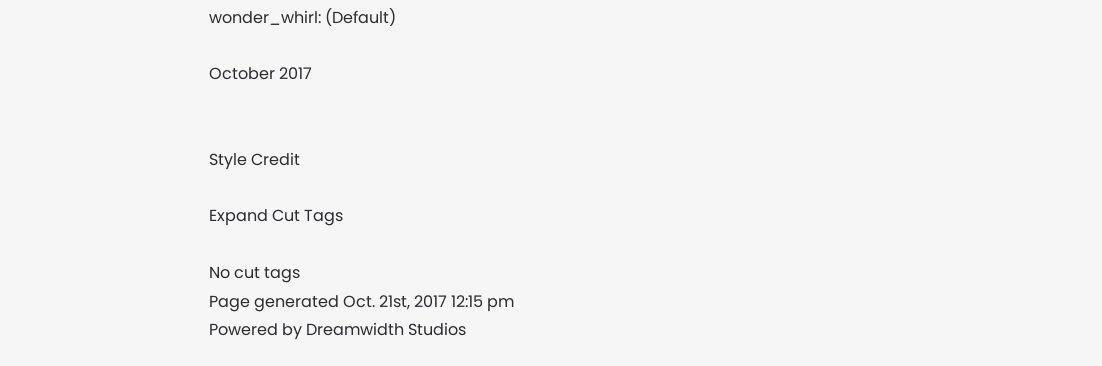wonder_whirl: (Default)

October 2017


Style Credit

Expand Cut Tags

No cut tags
Page generated Oct. 21st, 2017 12:15 pm
Powered by Dreamwidth Studios